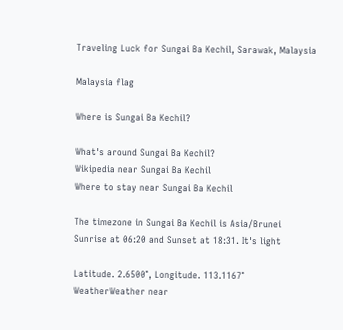Traveling Luck for Sungai Ba Kechil, Sarawak, Malaysia

Malaysia flag

Where is Sungai Ba Kechil?

What's around Sungai Ba Kechil?
Wikipedia near Sungai Ba Kechil
Where to stay near Sungai Ba Kechil

The timezone in Sungai Ba Kechil is Asia/Brunei
Sunrise at 06:20 and Sunset at 18:31. It's light

Latitude. 2.6500°, Longitude. 113.1167°
WeatherWeather near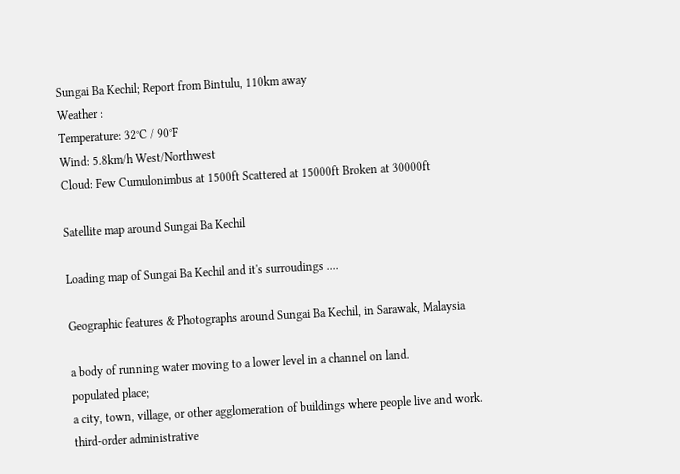Sungai Ba Kechil; Report from Bintulu, 110km away
Weather :
Temperature: 32°C / 90°F
Wind: 5.8km/h West/Northwest
Cloud: Few Cumulonimbus at 1500ft Scattered at 15000ft Broken at 30000ft

Satellite map around Sungai Ba Kechil

Loading map of Sungai Ba Kechil and it's surroudings ....

Geographic features & Photographs around Sungai Ba Kechil, in Sarawak, Malaysia

a body of running water moving to a lower level in a channel on land.
populated place;
a city, town, village, or other agglomeration of buildings where people live and work.
third-order administrative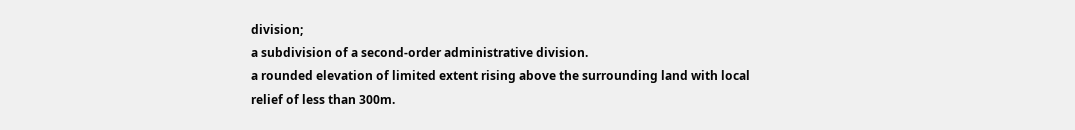division;
a subdivision of a second-order administrative division.
a rounded elevation of limited extent rising above the surrounding land with local relief of less than 300m.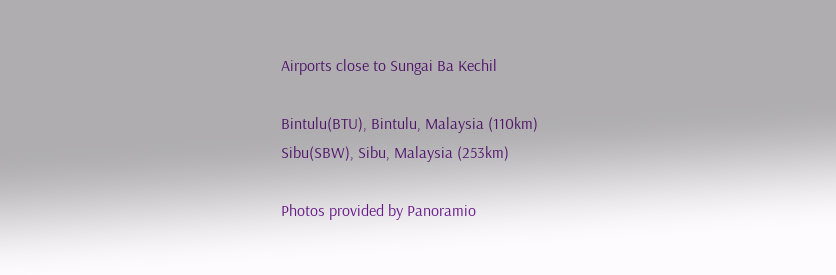Airports close to Sungai Ba Kechil

Bintulu(BTU), Bintulu, Malaysia (110km)
Sibu(SBW), Sibu, Malaysia (253km)

Photos provided by Panoramio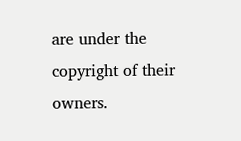are under the copyright of their owners.